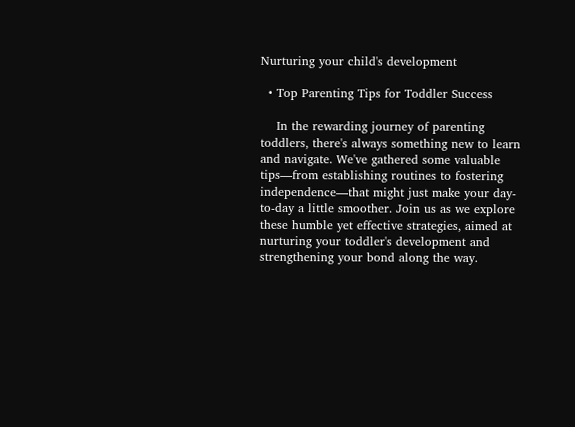Nurturing your child's development

  • Top Parenting Tips for Toddler Success

    In the rewarding journey of parenting toddlers, there's always something new to learn and navigate. We've gathered some valuable tips—from establishing routines to fostering independence—that might just make your day-to-day a little smoother. Join us as we explore these humble yet effective strategies, aimed at nurturing your toddler's development and strengthening your bond along the way.